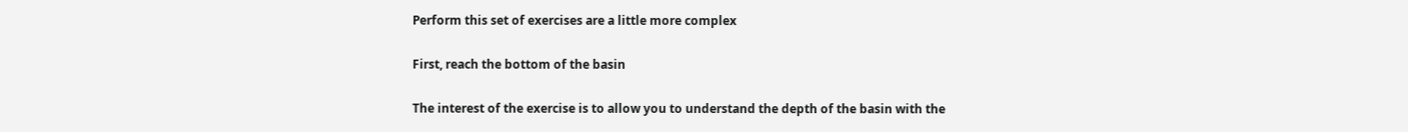Perform this set of exercises are a little more complex

First, reach the bottom of the basin

The interest of the exercise is to allow you to understand the depth of the basin with the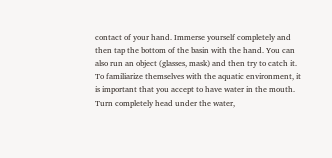contact of your hand. Immerse yourself completely and then tap the bottom of the basin with the hand. You can also run an object (glasses, mask) and then try to catch it. To familiarize themselves with the aquatic environment, it is important that you accept to have water in the mouth. Turn completely head under the water,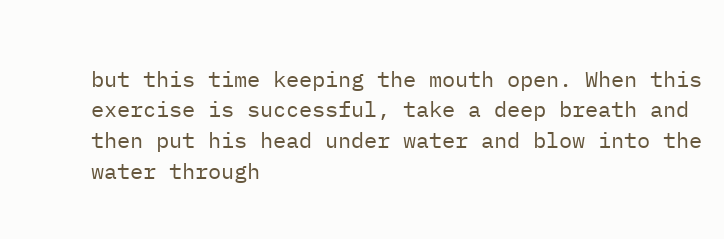but this time keeping the mouth open. When this exercise is successful, take a deep breath and then put his head under water and blow into the water through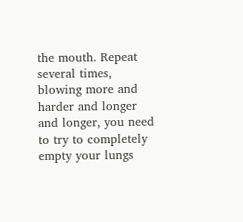the mouth. Repeat several times, blowing more and harder and longer and longer, you need to try to completely empty your lungs